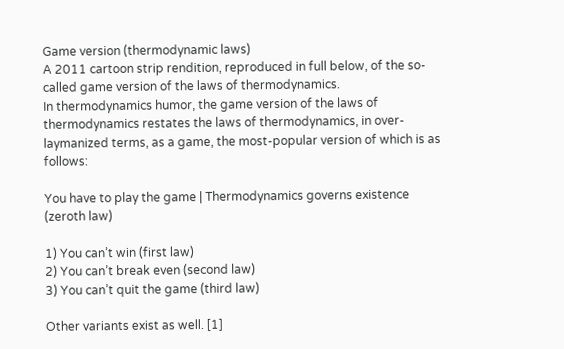Game version (thermodynamic laws)
A 2011 cartoon strip rendition, reproduced in full below, of the so-called game version of the laws of thermodynamics.
In thermodynamics humor, the game version of the laws of thermodynamics restates the laws of thermodynamics, in over-laymanized terms, as a game, the most-popular version of which is as follows:

You have to play the game | Thermodynamics governs existence (zeroth law)

1) You can’t win (first law)
2) You can’t break even (second law)
3) You can’t quit the game (third law)

Other variants exist as well. [1]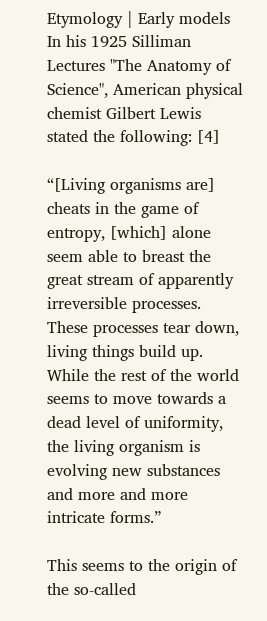Etymology | Early models
In his 1925 Silliman Lectures "The Anatomy of Science", American physical chemist Gilbert Lewis stated the following: [4]

“[Living organisms are] cheats in the game of entropy, [which] alone seem able to breast the great stream of apparently irreversible processes. These processes tear down, living things build up. While the rest of the world seems to move towards a dead level of uniformity, the living organism is evolving new substances and more and more intricate forms.”

This seems to the origin of the so-called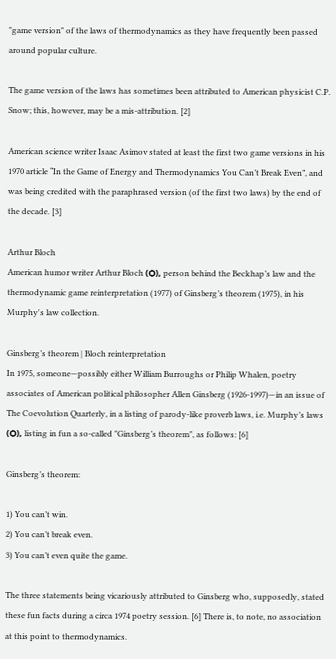"game version" of the laws of thermodynamics as they have frequently been passed around popular culture.

The game version of the laws has sometimes been attributed to American physicist C.P. Snow; this, however, may be a mis-attribution. [2]

American science writer Isaac Asimov stated at least the first two game versions in his 1970 article “In the Game of Energy and Thermodynamics You Can’t Break Even”, and was being credited with the paraphrased version (of the first two laws) by the end of the decade. [3]

Arthur Bloch
American humor writer Arthur Bloch (Ѻ), person behind the Beckhap’s law and the thermodynamic game reinterpretation (1977) of Ginsberg’s theorem (1975), in his Murphy's law collection.

Ginsberg’s theorem | Bloch reinterpretation
In 1975, someone—possibly either William Burroughs or Philip Whalen, poetry associates of American political philosopher Allen Ginsberg (1926-1997)—in an issue of The Coevolution Quarterly, in a listing of parody-like proverb laws, i.e. Murphy’s laws (Ѻ), listing in fun a so-called "Ginsberg’s theorem", as follows: [6]

Ginsberg’s theorem:

1) You can’t win.
2) You can’t break even.
3) You can’t even quite the game.

The three statements being vicariously attributed to Ginsberg who, supposedly, stated these fun facts during a circa 1974 poetry session. [6] There is, to note, no association at this point to thermodynamics.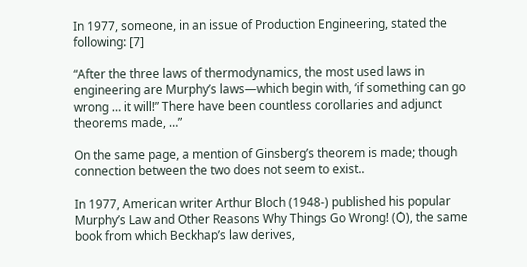In 1977, someone, in an issue of Production Engineering, stated the following: [7]

“After the three laws of thermodynamics, the most used laws in engineering are Murphy’s laws—which begin with, ‘if something can go wrong … it will!” There have been countless corollaries and adjunct theorems made, …”

On the same page, a mention of Ginsberg’s theorem is made; though connection between the two does not seem to exist..

In 1977, American writer Arthur Bloch (1948-) published his popular Murphy’s Law and Other Reasons Why Things Go Wrong! (Ѻ), the same book from which Beckhap’s law derives,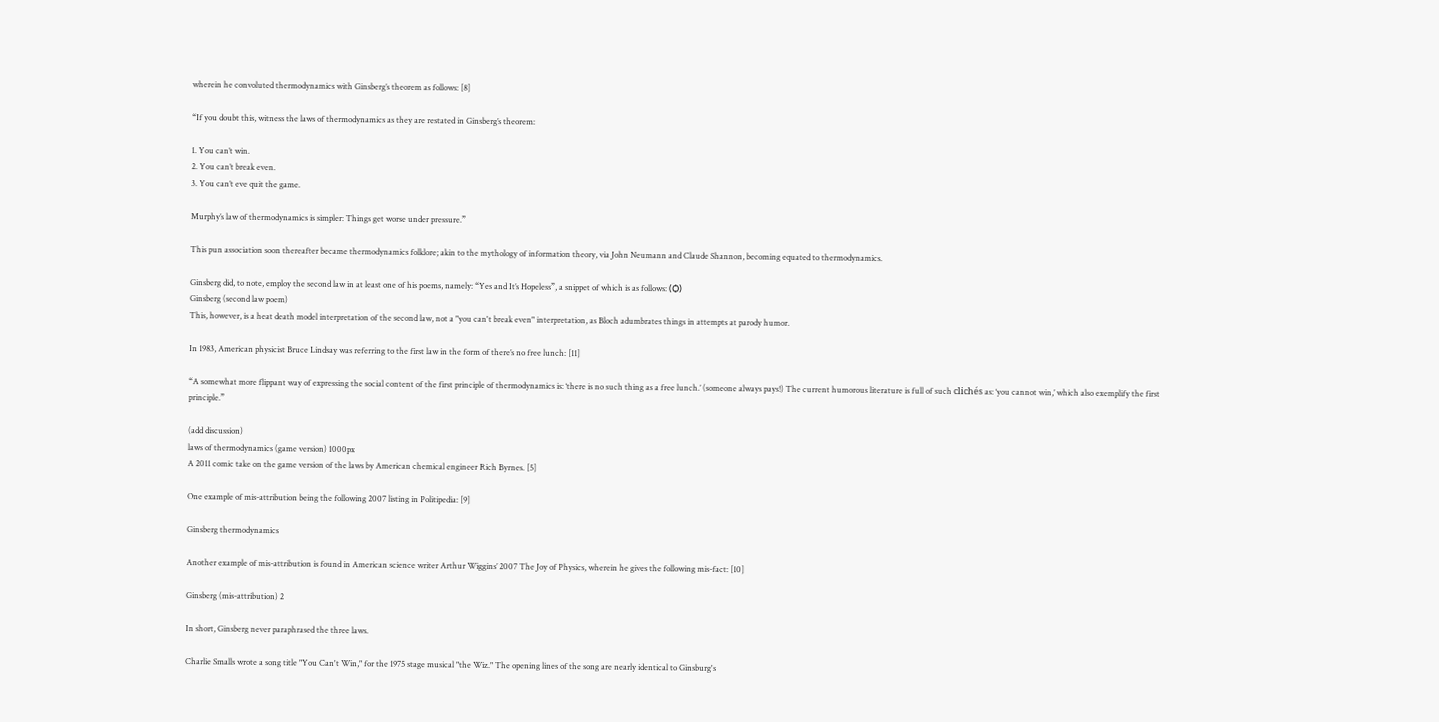wherein he convoluted thermodynamics with Ginsberg’s theorem as follows: [8]

“If you doubt this, witness the laws of thermodynamics as they are restated in Ginsberg’s theorem:

1. You can’t win.
2. You can’t break even.
3. You can’t eve quit the game.

Murphy’s law of thermodynamics is simpler: Things get worse under pressure.”

This pun association soon thereafter became thermodynamics folklore; akin to the mythology of information theory, via John Neumann and Claude Shannon, becoming equated to thermodynamics.

Ginsberg did, to note, employ the second law in at least one of his poems, namely: “Yes and It’s Hopeless”, a snippet of which is as follows: (Ѻ)
Ginsberg (second law poem)
This, however, is a heat death model interpretation of the second law, not a "you can't break even" interpretation, as Bloch adumbrates things in attempts at parody humor.

In 1983, American physicist Bruce Lindsay was referring to the first law in the form of there’s no free lunch: [11]

“A somewhat more flippant way of expressing the social content of the first principle of thermodynamics is: ‘there is no such thing as a free lunch.’ (someone always pays!) The current humorous literature is full of such clichés as: ‘you cannot win,’ which also exemplify the first principle.”

(add discussion)
laws of thermodynamics (game version) 1000px
A 2011 comic take on the game version of the laws by American chemical engineer Rich Byrnes. [5]

One example of mis-attribution being the following 2007 listing in Politipedia: [9]

Ginsberg thermodynamics

Another example of mis-attribution is found in American science writer Arthur Wiggins’ 2007 The Joy of Physics, wherein he gives the following mis-fact: [10]

Ginsberg (mis-attribution) 2

In short, Ginsberg never paraphrased the three laws.

Charlie Smalls wrote a song title "You Can't Win," for the 1975 stage musical "the Wiz." The opening lines of the song are nearly identical to Ginsburg's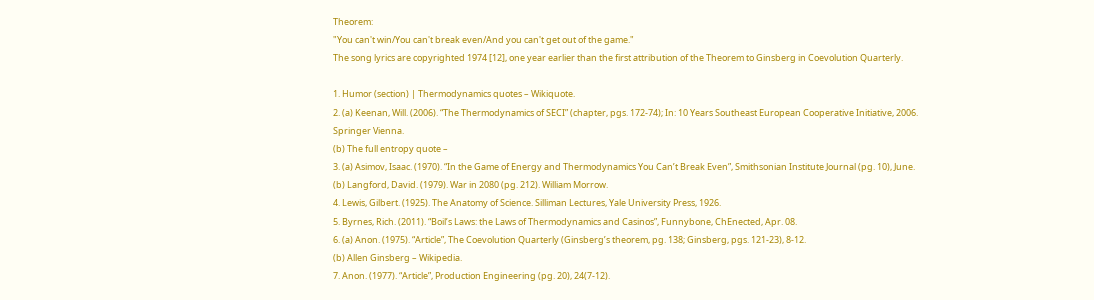Theorem:
"You can't win/You can't break even/And you can't get out of the game."
The song lyrics are copyrighted 1974 [12], one year earlier than the first attribution of the Theorem to Ginsberg in Coevolution Quarterly.

1. Humor (section) | Thermodynamics quotes – Wikiquote.
2. (a) Keenan, Will. (2006). “The Thermodynamics of SECI” (chapter, pgs. 172-74); In: 10 Years Southeast European Cooperative Initiative, 2006. Springer Vienna.
(b) The full entropy quote –
3. (a) Asimov, Isaac. (1970). “In the Game of Energy and Thermodynamics You Can’t Break Even”, Smithsonian Institute Journal (pg. 10), June.
(b) Langford, David. (1979). War in 2080 (pg. 212). William Morrow.
4. Lewis, Gilbert. (1925). The Anatomy of Science. Silliman Lectures, Yale University Press, 1926.
5. Byrnes, Rich. (2011). “Boil’s Laws: the Laws of Thermodynamics and Casinos”, Funnybone, ChEnected, Apr. 08.
6. (a) Anon. (1975). “Article”, The Coevolution Quarterly (Ginsberg’s theorem, pg. 138; Ginsberg, pgs. 121-23), 8-12.
(b) Allen Ginsberg – Wikipedia.
7. Anon. (1977). “Article”, Production Engineering (pg. 20), 24(7-12).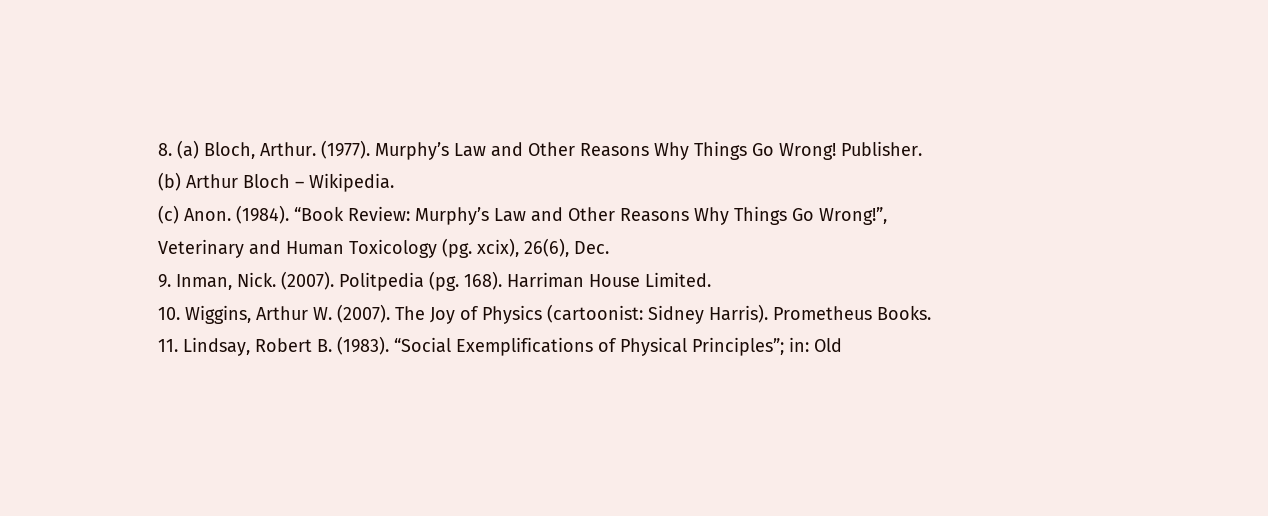8. (a) Bloch, Arthur. (1977). Murphy’s Law and Other Reasons Why Things Go Wrong! Publisher.
(b) Arthur Bloch – Wikipedia.
(c) Anon. (1984). “Book Review: Murphy’s Law and Other Reasons Why Things Go Wrong!”, Veterinary and Human Toxicology (pg. xcix), 26(6), Dec.
9. Inman, Nick. (2007). Politpedia (pg. 168). Harriman House Limited.
10. Wiggins, Arthur W. (2007). The Joy of Physics (cartoonist: Sidney Harris). Prometheus Books.
11. Lindsay, Robert B. (1983). “Social Exemplifications of Physical Principles”; in: Old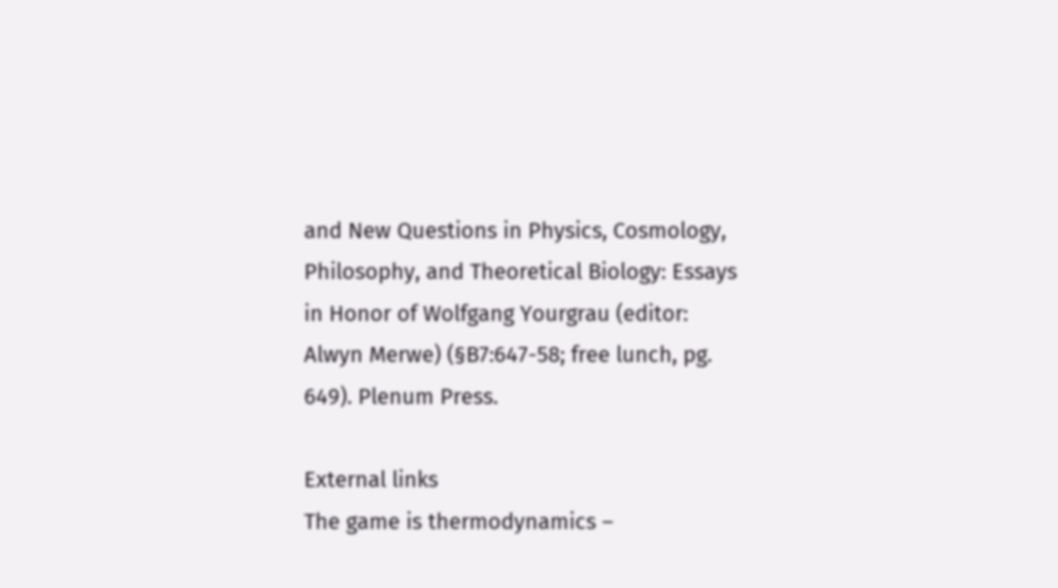and New Questions in Physics, Cosmology, Philosophy, and Theoretical Biology: Essays in Honor of Wolfgang Yourgrau (editor: Alwyn Merwe) (§B7:647-58; free lunch, pg. 649). Plenum Press.

External links
The game is thermodynamics –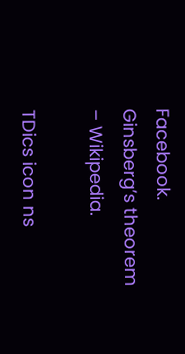Facebook.
Ginsberg’s theorem – Wikipedia.

TDics icon ns